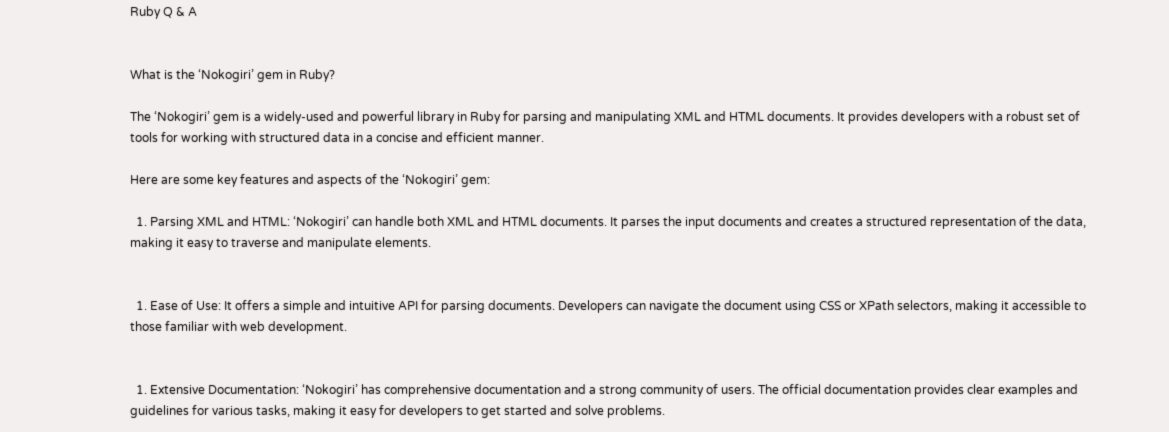Ruby Q & A


What is the ‘Nokogiri’ gem in Ruby?

The ‘Nokogiri’ gem is a widely-used and powerful library in Ruby for parsing and manipulating XML and HTML documents. It provides developers with a robust set of tools for working with structured data in a concise and efficient manner.

Here are some key features and aspects of the ‘Nokogiri’ gem:

  1. Parsing XML and HTML: ‘Nokogiri’ can handle both XML and HTML documents. It parses the input documents and creates a structured representation of the data, making it easy to traverse and manipulate elements.


  1. Ease of Use: It offers a simple and intuitive API for parsing documents. Developers can navigate the document using CSS or XPath selectors, making it accessible to those familiar with web development.


  1. Extensive Documentation: ‘Nokogiri’ has comprehensive documentation and a strong community of users. The official documentation provides clear examples and guidelines for various tasks, making it easy for developers to get started and solve problems.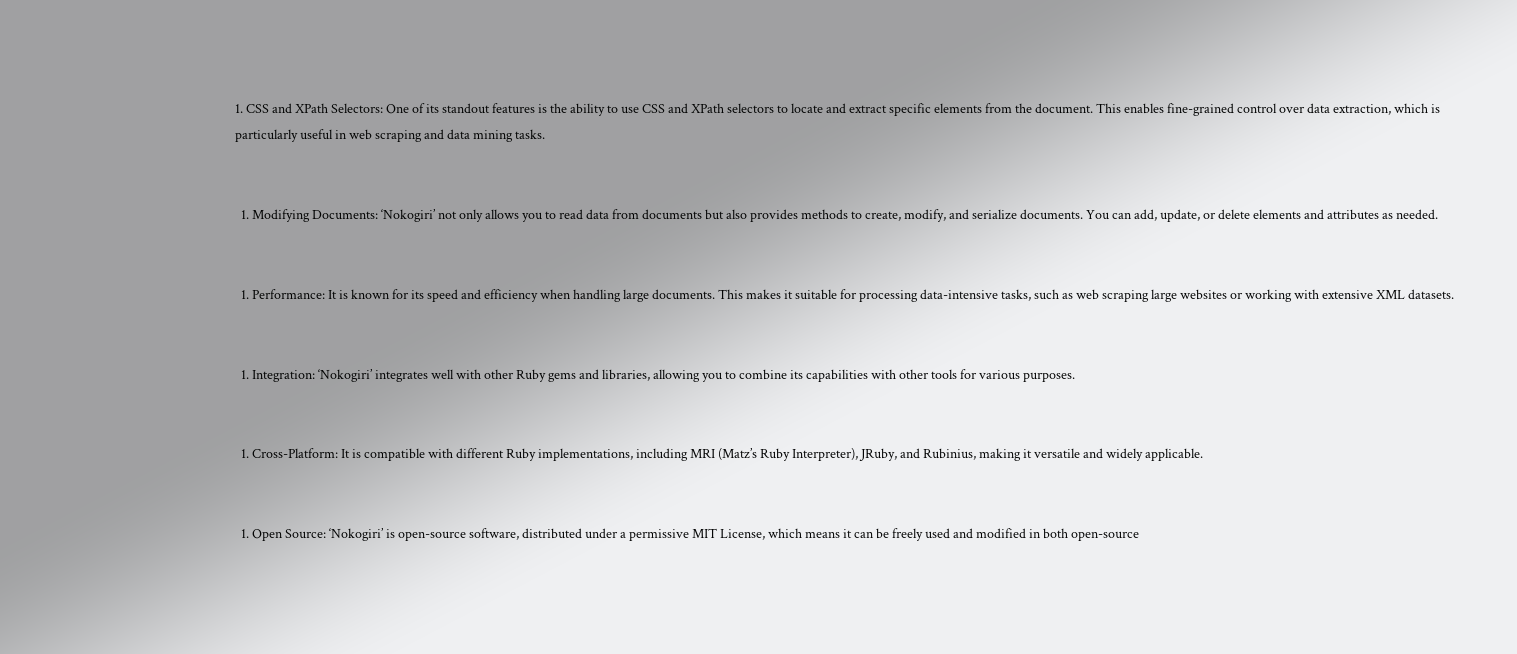1. CSS and XPath Selectors: One of its standout features is the ability to use CSS and XPath selectors to locate and extract specific elements from the document. This enables fine-grained control over data extraction, which is particularly useful in web scraping and data mining tasks.


  1. Modifying Documents: ‘Nokogiri’ not only allows you to read data from documents but also provides methods to create, modify, and serialize documents. You can add, update, or delete elements and attributes as needed.


  1. Performance: It is known for its speed and efficiency when handling large documents. This makes it suitable for processing data-intensive tasks, such as web scraping large websites or working with extensive XML datasets.


  1. Integration: ‘Nokogiri’ integrates well with other Ruby gems and libraries, allowing you to combine its capabilities with other tools for various purposes.


  1. Cross-Platform: It is compatible with different Ruby implementations, including MRI (Matz’s Ruby Interpreter), JRuby, and Rubinius, making it versatile and widely applicable.


  1. Open Source: ‘Nokogiri’ is open-source software, distributed under a permissive MIT License, which means it can be freely used and modified in both open-source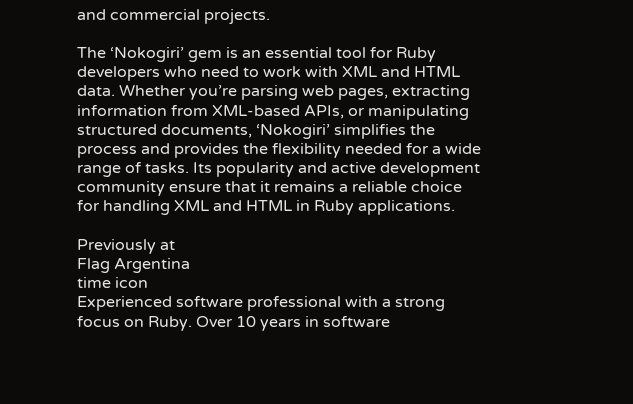and commercial projects.

The ‘Nokogiri’ gem is an essential tool for Ruby developers who need to work with XML and HTML data. Whether you’re parsing web pages, extracting information from XML-based APIs, or manipulating structured documents, ‘Nokogiri’ simplifies the process and provides the flexibility needed for a wide range of tasks. Its popularity and active development community ensure that it remains a reliable choice for handling XML and HTML in Ruby applications.

Previously at
Flag Argentina
time icon
Experienced software professional with a strong focus on Ruby. Over 10 years in software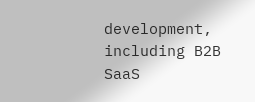development, including B2B SaaS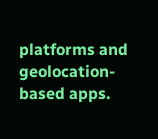platforms and geolocation-based apps.